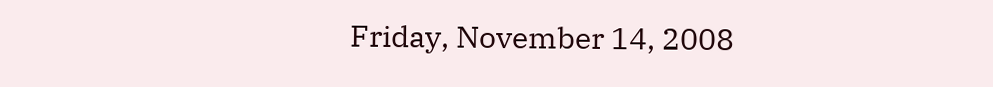Friday, November 14, 2008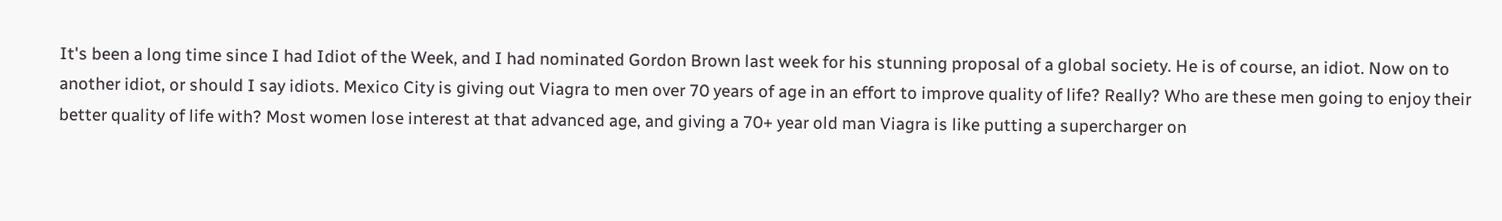It's been a long time since I had Idiot of the Week, and I had nominated Gordon Brown last week for his stunning proposal of a global society. He is of course, an idiot. Now on to another idiot, or should I say idiots. Mexico City is giving out Viagra to men over 70 years of age in an effort to improve quality of life? Really? Who are these men going to enjoy their better quality of life with? Most women lose interest at that advanced age, and giving a 70+ year old man Viagra is like putting a supercharger on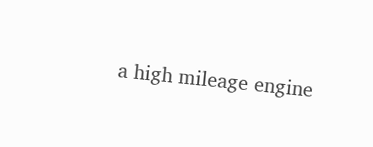a high mileage engine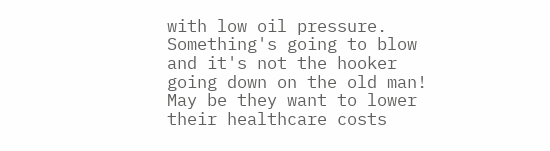with low oil pressure. Something's going to blow and it's not the hooker going down on the old man! May be they want to lower their healthcare costs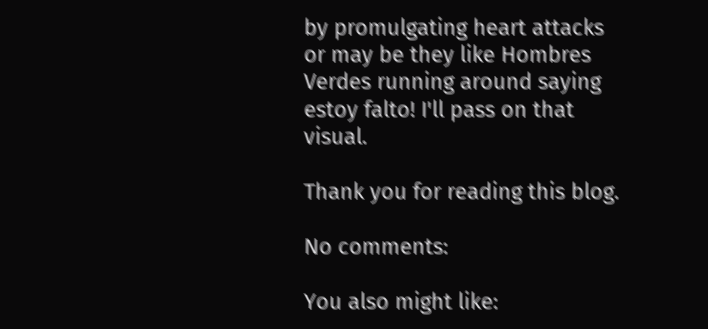by promulgating heart attacks or may be they like Hombres Verdes running around saying estoy falto! I'll pass on that visual.

Thank you for reading this blog.

No comments:

You also might like: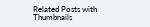Related Posts with Thumbnails